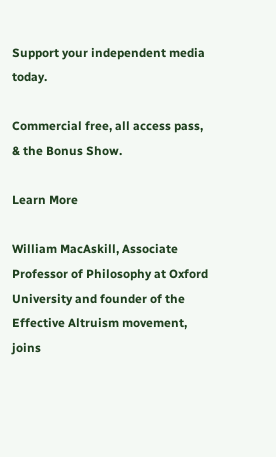Support your independent media today.

Commercial free, all access pass, & the Bonus Show.

Learn More

William MacAskill, Associate Professor of Philosophy at Oxford University and founder of the Effective Altruism movement, joins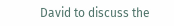David to discuss the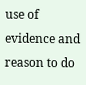use of evidence and reason to do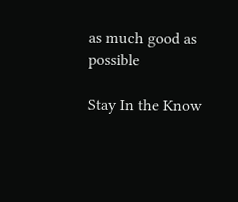as much good as possible

Stay In the Know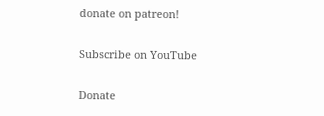donate on patreon!

Subscribe on YouTube

Donate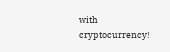with cryptocurrency!